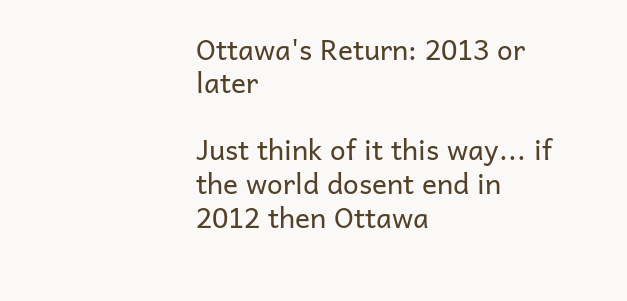Ottawa's Return: 2013 or later

Just think of it this way... if the world dosent end in 2012 then Ottawa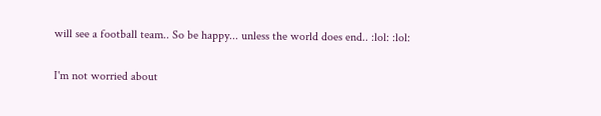will see a football team.. So be happy... unless the world does end.. :lol: :lol:

I'm not worried about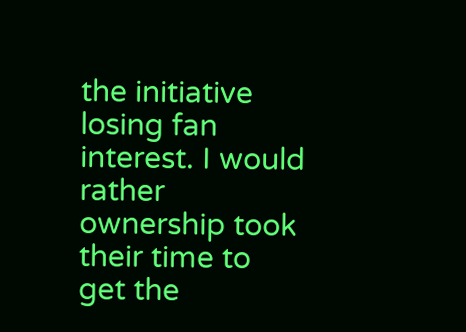the initiative losing fan interest. I would rather ownership took their time to get the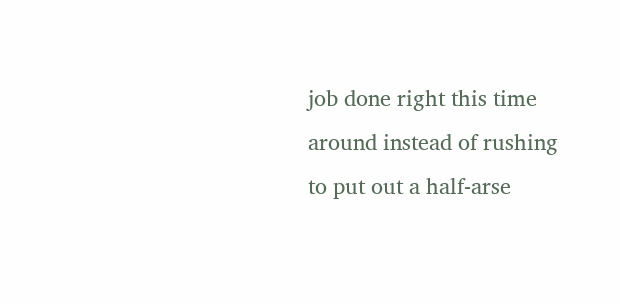job done right this time around instead of rushing to put out a half-arse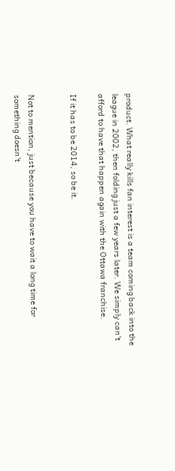product. What really kills fan interest is a team coming back into the league in 2002, then folding just a few years later. We simply can't afford to have that happen again with the Ottawa franchise.

If it has to be 2014, so be it.


Not to mention, just because you have to wait a long time for something doesn't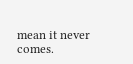mean it never comes.